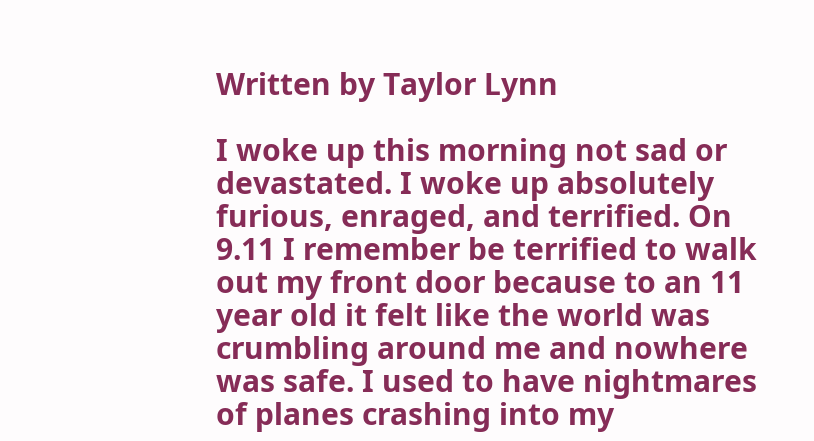Written by Taylor Lynn

I woke up this morning not sad or devastated. I woke up absolutely furious, enraged, and terrified. On 9.11 I remember be terrified to walk out my front door because to an 11 year old it felt like the world was crumbling around me and nowhere was safe. I used to have nightmares of planes crashing into my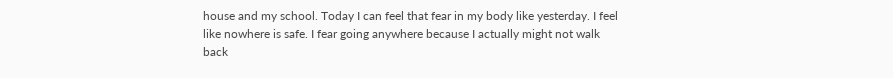house and my school. Today I can feel that fear in my body like yesterday. I feel like nowhere is safe. I fear going anywhere because I actually might not walk back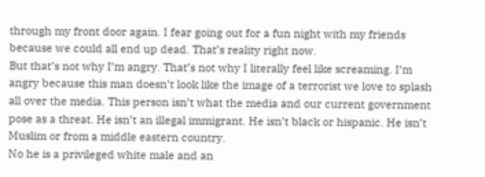through my front door again. I fear going out for a fun night with my friends because we could all end up dead. That’s reality right now.
But that’s not why I’m angry. That’s not why I literally feel like screaming. I’m angry because this man doesn’t look like the image of a terrorist we love to splash all over the media. This person isn’t what the media and our current government pose as a threat. He isn’t an illegal immigrant. He isn’t black or hispanic. He isn’t Muslim or from a middle eastern country.
No he is a privileged white male and an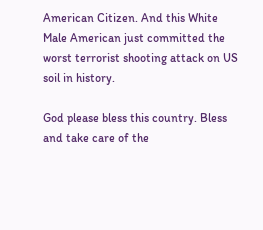American Citizen. And this White Male American just committed the worst terrorist shooting attack on US soil in history.

God please bless this country. Bless and take care of the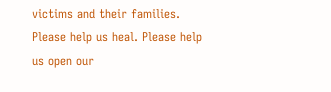victims and their families. Please help us heal. Please help us open our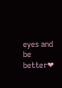eyes and be better❤